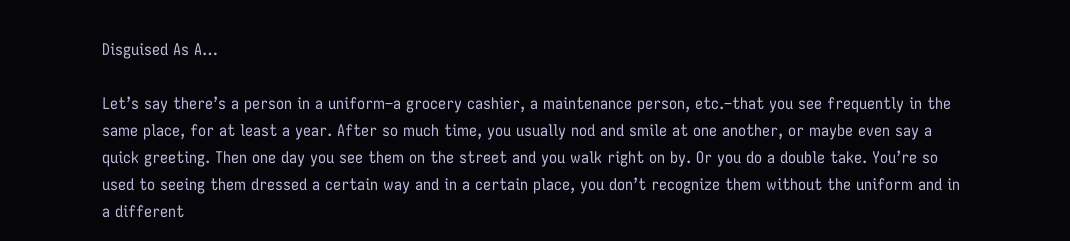Disguised As A…

Let’s say there’s a person in a uniform–a grocery cashier, a maintenance person, etc.–that you see frequently in the same place, for at least a year. After so much time, you usually nod and smile at one another, or maybe even say a quick greeting. Then one day you see them on the street and you walk right on by. Or you do a double take. You’re so used to seeing them dressed a certain way and in a certain place, you don’t recognize them without the uniform and in a different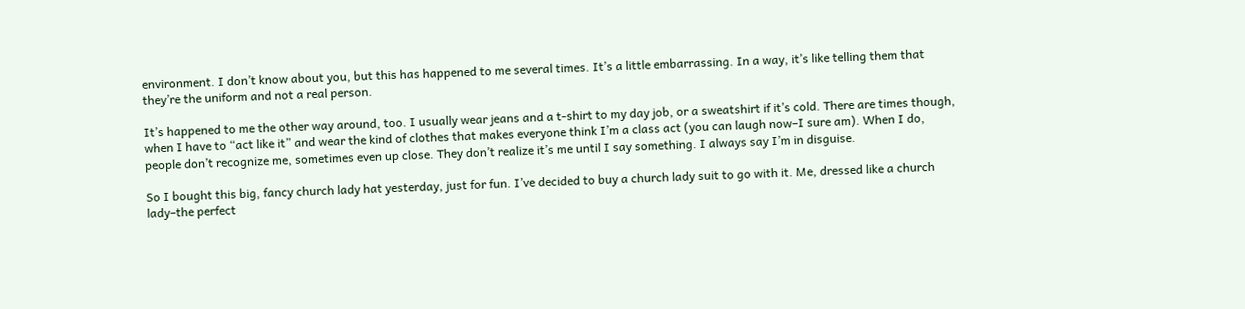environment. I don’t know about you, but this has happened to me several times. It’s a little embarrassing. In a way, it’s like telling them that they’re the uniform and not a real person.

It’s happened to me the other way around, too. I usually wear jeans and a t-shirt to my day job, or a sweatshirt if it’s cold. There are times though, when I have to “act like it” and wear the kind of clothes that makes everyone think I’m a class act (you can laugh now–I sure am). When I do, people don’t recognize me, sometimes even up close. They don’t realize it’s me until I say something. I always say I’m in disguise.

So I bought this big, fancy church lady hat yesterday, just for fun. I’ve decided to buy a church lady suit to go with it. Me, dressed like a church lady–the perfect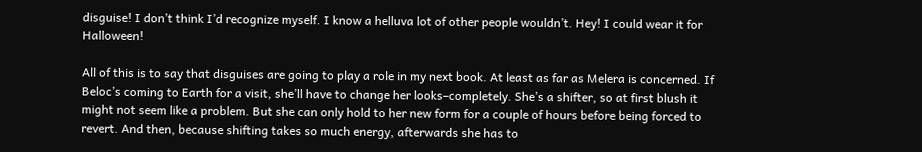disguise! I don’t think I’d recognize myself. I know a helluva lot of other people wouldn’t. Hey! I could wear it for Halloween!

All of this is to say that disguises are going to play a role in my next book. At least as far as Melera is concerned. If Beloc’s coming to Earth for a visit, she’ll have to change her looks–completely. She’s a shifter, so at first blush it might not seem like a problem. But she can only hold to her new form for a couple of hours before being forced to revert. And then, because shifting takes so much energy, afterwards she has to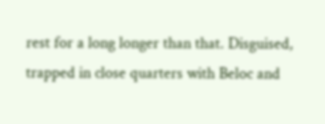rest for a long longer than that. Disguised, trapped in close quarters with Beloc and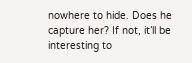nowhere to hide. Does he capture her? If not, it’ll be interesting to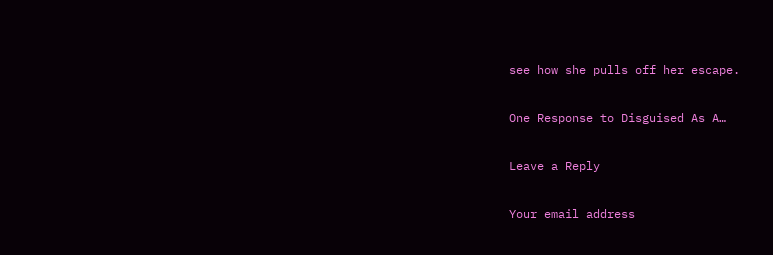see how she pulls off her escape.

One Response to Disguised As A…

Leave a Reply

Your email address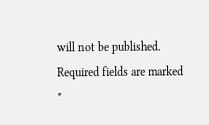will not be published. Required fields are marked *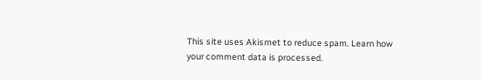This site uses Akismet to reduce spam. Learn how your comment data is processed.